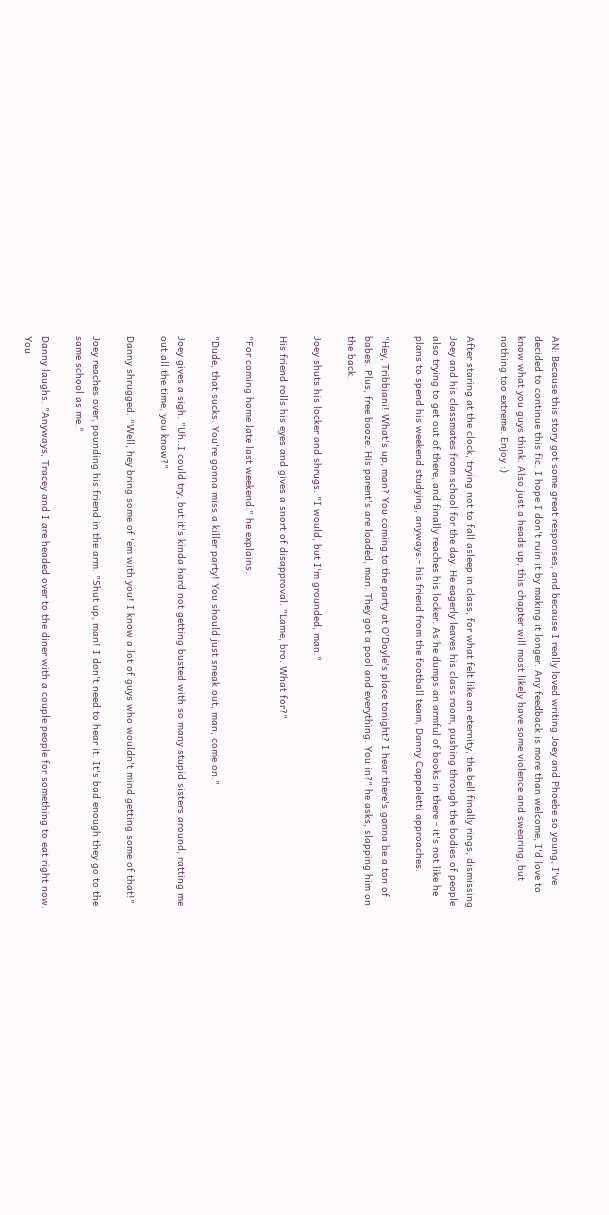AN: Because this story got some great responses, and because I really loved writing Joey and Phoebe so young, I've decided to continue this fic. I hope I don't ruin it by making it longer. Any feedback is more than welcome, I'd love to know what you guys think. Also just a heads up, this chapter will most likely have some violence and swearing, but nothing too extreme. Enjoy :)

After staring at the clock, trying not to fall asleep in class, for what felt like an eternity, the bell finally rings, dismissing Joey and his classmates from school for the day. He eagerly leaves his class room, pushing through the bodies of people also trying to get out of there, and finally reaches his locker. As he dumps an armful of books in there - it's not like he plans to spend his weekend studying, anyways.- his friend from the football team, Danny Cappaletti approaches.

"Hey, Tribbiani! What's up, man? You coming to the party at O'Doyle's place tonight? I hear there's gonna be a ton of babes. Plus, free booze. His parent's are loaded, man. They got a pool and everything. You in?" he asks, slapping him on the back.

Joey shuts his locker and shrugs. "I would, but I'm grounded, man."

His friend rolls his eyes and gives a snort of disapproval. "Lame, bro. What for?"

"For coming home late last weekend." he explains.

"Dude, that sucks. You're gonna miss a killer party! You should just sneak out, man, come on."

Joey gives a sigh. "Uh..I could try, but it's kinda hard not getting busted with so many stupid sisters around, ratting me out all the time, you know?"

Danny shrugged. "Well, hey bring some of 'em with you! I know a lot of guys who wouldn't mind getting some of that!"

Joey reaches over, pounding his friend in the arm. "Shut up, man! I don't need to hear it. It's bad enough they go to the same school as me."

Danny laughs. "Anyways, Tracey and I are headed over to the diner with a couple people for something to eat right now. You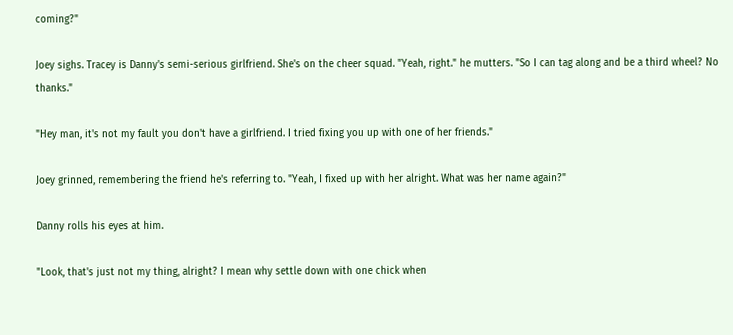coming?"

Joey sighs. Tracey is Danny's semi-serious girlfriend. She's on the cheer squad. "Yeah, right." he mutters. "So I can tag along and be a third wheel? No thanks."

"Hey man, it's not my fault you don't have a girlfriend. I tried fixing you up with one of her friends."

Joey grinned, remembering the friend he's referring to. "Yeah, I fixed up with her alright. What was her name again?"

Danny rolls his eyes at him.

"Look, that's just not my thing, alright? I mean why settle down with one chick when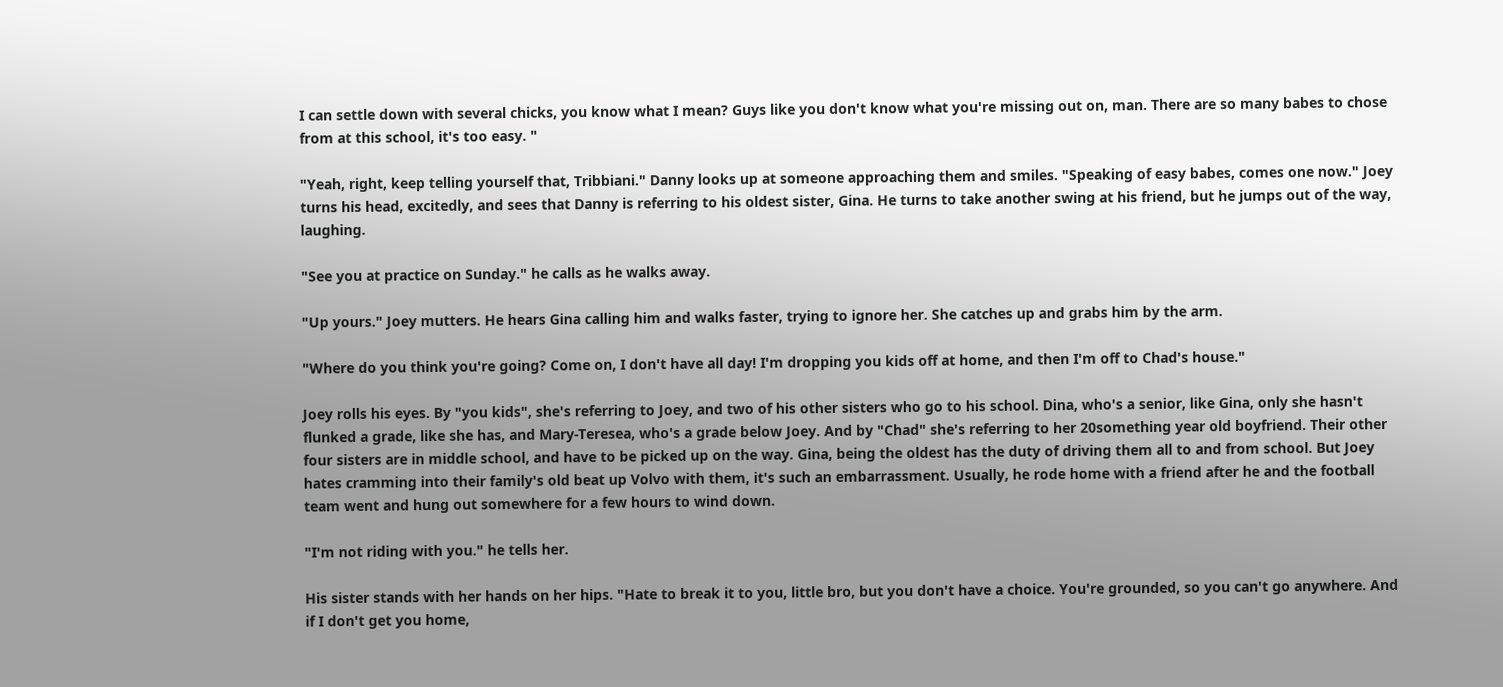I can settle down with several chicks, you know what I mean? Guys like you don't know what you're missing out on, man. There are so many babes to chose from at this school, it's too easy. "

"Yeah, right, keep telling yourself that, Tribbiani." Danny looks up at someone approaching them and smiles. "Speaking of easy babes, comes one now." Joey turns his head, excitedly, and sees that Danny is referring to his oldest sister, Gina. He turns to take another swing at his friend, but he jumps out of the way, laughing.

"See you at practice on Sunday." he calls as he walks away.

"Up yours." Joey mutters. He hears Gina calling him and walks faster, trying to ignore her. She catches up and grabs him by the arm.

"Where do you think you're going? Come on, I don't have all day! I'm dropping you kids off at home, and then I'm off to Chad's house."

Joey rolls his eyes. By "you kids", she's referring to Joey, and two of his other sisters who go to his school. Dina, who's a senior, like Gina, only she hasn't flunked a grade, like she has, and Mary-Teresea, who's a grade below Joey. And by "Chad" she's referring to her 20something year old boyfriend. Their other four sisters are in middle school, and have to be picked up on the way. Gina, being the oldest has the duty of driving them all to and from school. But Joey hates cramming into their family's old beat up Volvo with them, it's such an embarrassment. Usually, he rode home with a friend after he and the football team went and hung out somewhere for a few hours to wind down.

"I'm not riding with you." he tells her.

His sister stands with her hands on her hips. "Hate to break it to you, little bro, but you don't have a choice. You're grounded, so you can't go anywhere. And if I don't get you home,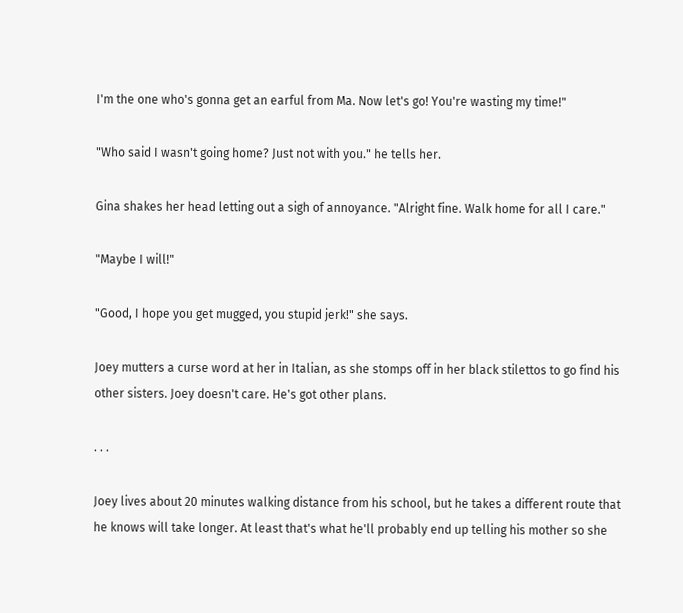I'm the one who's gonna get an earful from Ma. Now let's go! You're wasting my time!"

"Who said I wasn't going home? Just not with you." he tells her.

Gina shakes her head letting out a sigh of annoyance. "Alright fine. Walk home for all I care."

"Maybe I will!"

"Good, I hope you get mugged, you stupid jerk!" she says.

Joey mutters a curse word at her in Italian, as she stomps off in her black stilettos to go find his other sisters. Joey doesn't care. He's got other plans.

. . .

Joey lives about 20 minutes walking distance from his school, but he takes a different route that he knows will take longer. At least that's what he'll probably end up telling his mother so she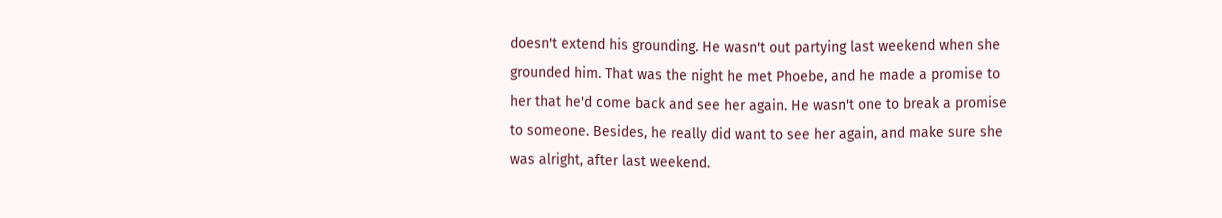doesn't extend his grounding. He wasn't out partying last weekend when she grounded him. That was the night he met Phoebe, and he made a promise to her that he'd come back and see her again. He wasn't one to break a promise to someone. Besides, he really did want to see her again, and make sure she was alright, after last weekend.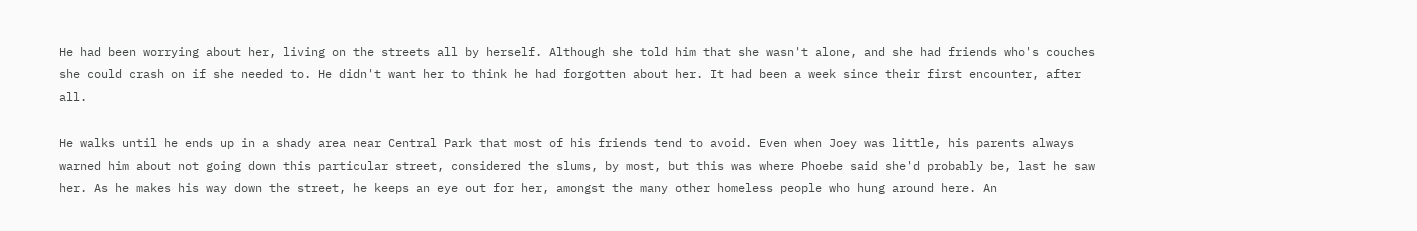He had been worrying about her, living on the streets all by herself. Although she told him that she wasn't alone, and she had friends who's couches she could crash on if she needed to. He didn't want her to think he had forgotten about her. It had been a week since their first encounter, after all.

He walks until he ends up in a shady area near Central Park that most of his friends tend to avoid. Even when Joey was little, his parents always warned him about not going down this particular street, considered the slums, by most, but this was where Phoebe said she'd probably be, last he saw her. As he makes his way down the street, he keeps an eye out for her, amongst the many other homeless people who hung around here. An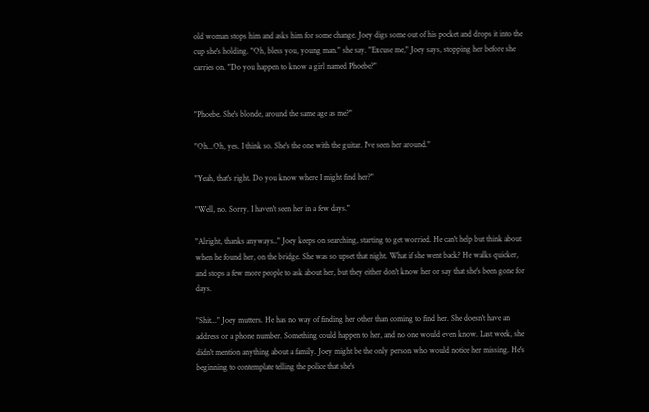old woman stops him and asks him for some change. Joey digs some out of his pocket and drops it into the cup she's holding. "Oh, bless you, young man." she say. "Excuse me," Joey says, stopping her before she carries on. "Do you happen to know a girl named Phoebe?"


"Phoebe. She's blonde, around the same age as me?"

"Oh...Oh, yes. I think so. She's the one with the guitar. I've seen her around."

"Yeah, that's right. Do you know where I might find her?"

"Well, no. Sorry. I haven't seen her in a few days."

"Alright, thanks anyways.." Joey keeps on searching, starting to get worried. He can't help but think about when he found her, on the bridge. She was so upset that night. What if she went back? He walks quicker, and stops a few more people to ask about her, but they either don't know her or say that she's been gone for days.

"Shit..." Joey mutters. He has no way of finding her other than coming to find her. She doesn't have an address or a phone number. Something could happen to her, and no one would even know. Last week, she didn't mention anything about a family. Joey might be the only person who would notice her missing. He's beginning to contemplate telling the police that she's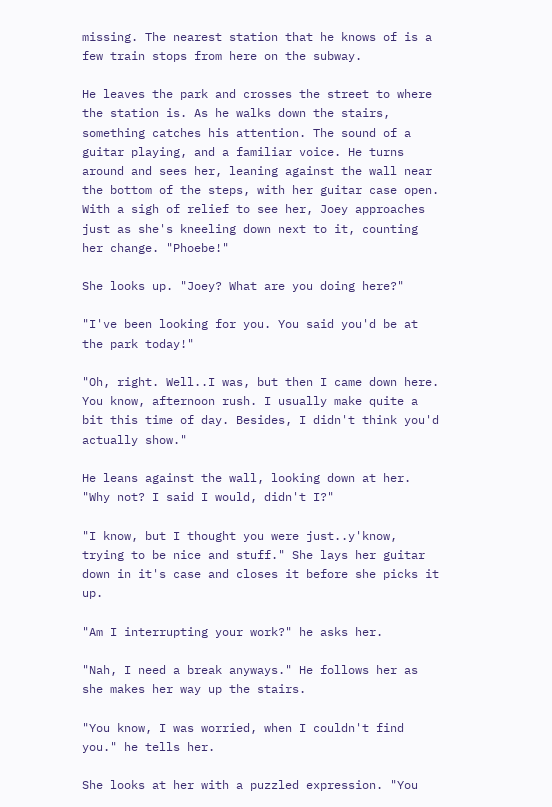missing. The nearest station that he knows of is a few train stops from here on the subway.

He leaves the park and crosses the street to where the station is. As he walks down the stairs, something catches his attention. The sound of a guitar playing, and a familiar voice. He turns around and sees her, leaning against the wall near the bottom of the steps, with her guitar case open. With a sigh of relief to see her, Joey approaches just as she's kneeling down next to it, counting her change. "Phoebe!"

She looks up. "Joey? What are you doing here?"

"I've been looking for you. You said you'd be at the park today!"

"Oh, right. Well..I was, but then I came down here. You know, afternoon rush. I usually make quite a bit this time of day. Besides, I didn't think you'd actually show."

He leans against the wall, looking down at her. "Why not? I said I would, didn't I?"

"I know, but I thought you were just..y'know, trying to be nice and stuff." She lays her guitar down in it's case and closes it before she picks it up.

"Am I interrupting your work?" he asks her.

"Nah, I need a break anyways." He follows her as she makes her way up the stairs.

"You know, I was worried, when I couldn't find you." he tells her.

She looks at her with a puzzled expression. "You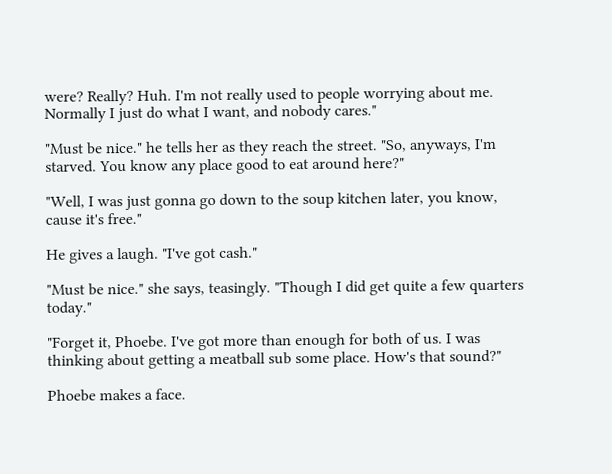were? Really? Huh. I'm not really used to people worrying about me. Normally I just do what I want, and nobody cares."

"Must be nice." he tells her as they reach the street. "So, anyways, I'm starved. You know any place good to eat around here?"

"Well, I was just gonna go down to the soup kitchen later, you know, cause it's free."

He gives a laugh. "I've got cash."

"Must be nice." she says, teasingly. "Though I did get quite a few quarters today."

"Forget it, Phoebe. I've got more than enough for both of us. I was thinking about getting a meatball sub some place. How's that sound?"

Phoebe makes a face.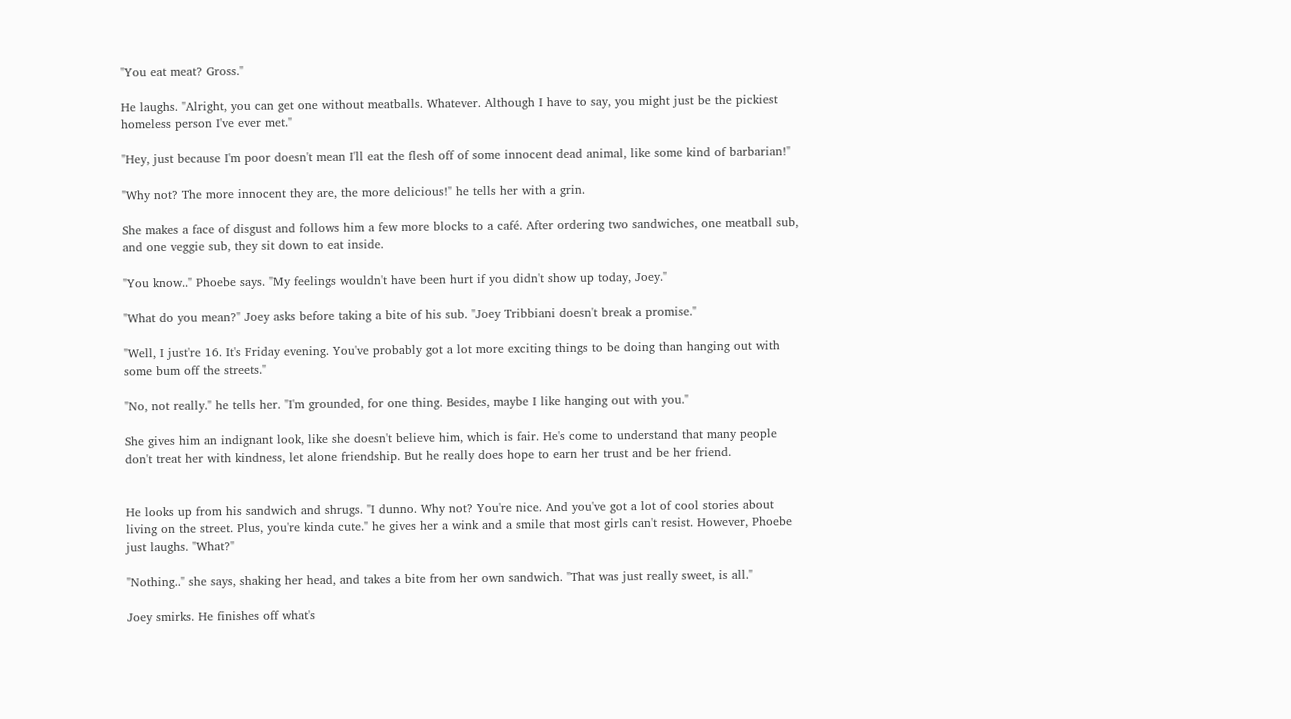"You eat meat? Gross."

He laughs. "Alright, you can get one without meatballs. Whatever. Although I have to say, you might just be the pickiest homeless person I've ever met."

"Hey, just because I'm poor doesn't mean I'll eat the flesh off of some innocent dead animal, like some kind of barbarian!"

"Why not? The more innocent they are, the more delicious!" he tells her with a grin.

She makes a face of disgust and follows him a few more blocks to a café. After ordering two sandwiches, one meatball sub, and one veggie sub, they sit down to eat inside.

"You know.." Phoebe says. "My feelings wouldn't have been hurt if you didn't show up today, Joey."

"What do you mean?" Joey asks before taking a bite of his sub. "Joey Tribbiani doesn't break a promise."

"Well, I just're 16. It's Friday evening. You've probably got a lot more exciting things to be doing than hanging out with some bum off the streets."

"No, not really." he tells her. "I'm grounded, for one thing. Besides, maybe I like hanging out with you."

She gives him an indignant look, like she doesn't believe him, which is fair. He's come to understand that many people don't treat her with kindness, let alone friendship. But he really does hope to earn her trust and be her friend.


He looks up from his sandwich and shrugs. "I dunno. Why not? You're nice. And you've got a lot of cool stories about living on the street. Plus, you're kinda cute." he gives her a wink and a smile that most girls can't resist. However, Phoebe just laughs. "What?"

"Nothing.." she says, shaking her head, and takes a bite from her own sandwich. "That was just really sweet, is all."

Joey smirks. He finishes off what's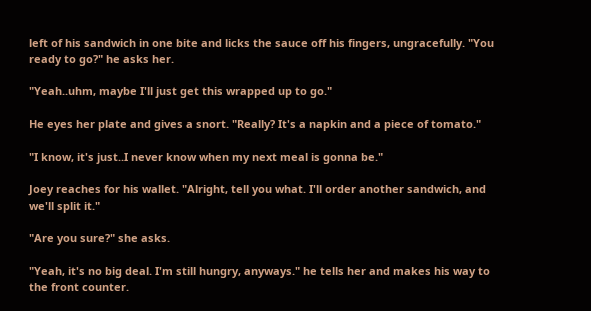left of his sandwich in one bite and licks the sauce off his fingers, ungracefully. "You ready to go?" he asks her.

"Yeah..uhm, maybe I'll just get this wrapped up to go."

He eyes her plate and gives a snort. "Really? It's a napkin and a piece of tomato."

"I know, it's just..I never know when my next meal is gonna be."

Joey reaches for his wallet. "Alright, tell you what. I'll order another sandwich, and we'll split it."

"Are you sure?" she asks.

"Yeah, it's no big deal. I'm still hungry, anyways." he tells her and makes his way to the front counter.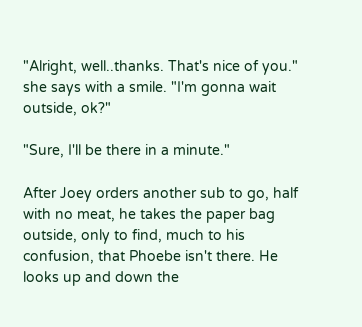"Alright, well..thanks. That's nice of you." she says with a smile. "I'm gonna wait outside, ok?"

"Sure, I'll be there in a minute."

After Joey orders another sub to go, half with no meat, he takes the paper bag outside, only to find, much to his confusion, that Phoebe isn't there. He looks up and down the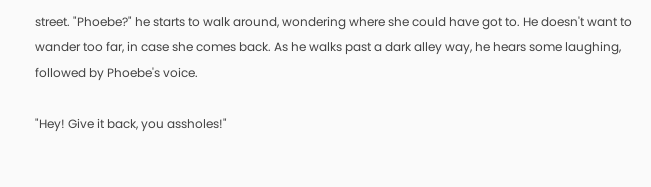street. "Phoebe?" he starts to walk around, wondering where she could have got to. He doesn't want to wander too far, in case she comes back. As he walks past a dark alley way, he hears some laughing, followed by Phoebe's voice.

"Hey! Give it back, you assholes!"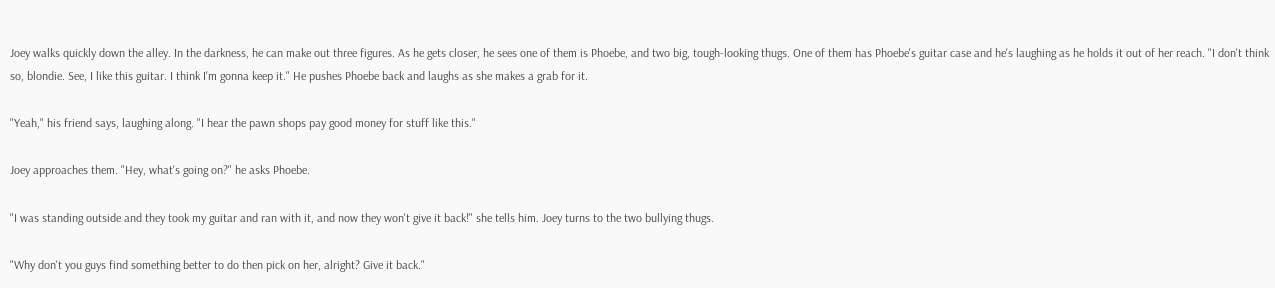Joey walks quickly down the alley. In the darkness, he can make out three figures. As he gets closer, he sees one of them is Phoebe, and two big, tough-looking thugs. One of them has Phoebe's guitar case and he's laughing as he holds it out of her reach. "I don't think so, blondie. See, I like this guitar. I think I'm gonna keep it." He pushes Phoebe back and laughs as she makes a grab for it.

"Yeah," his friend says, laughing along. "I hear the pawn shops pay good money for stuff like this."

Joey approaches them. "Hey, what's going on?" he asks Phoebe.

"I was standing outside and they took my guitar and ran with it, and now they won't give it back!" she tells him. Joey turns to the two bullying thugs.

"Why don't you guys find something better to do then pick on her, alright? Give it back."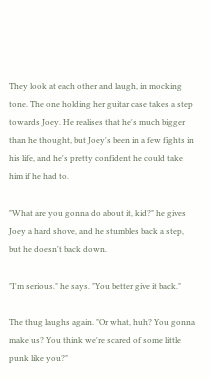They look at each other and laugh, in mocking tone. The one holding her guitar case takes a step towards Joey. He realises that he's much bigger than he thought, but Joey's been in a few fights in his life, and he's pretty confident he could take him if he had to.

"What are you gonna do about it, kid?" he gives Joey a hard shove, and he stumbles back a step, but he doesn't back down.

"I'm serious." he says. "You better give it back."

The thug laughs again. "Or what, huh? You gonna make us? You think we're scared of some little punk like you?"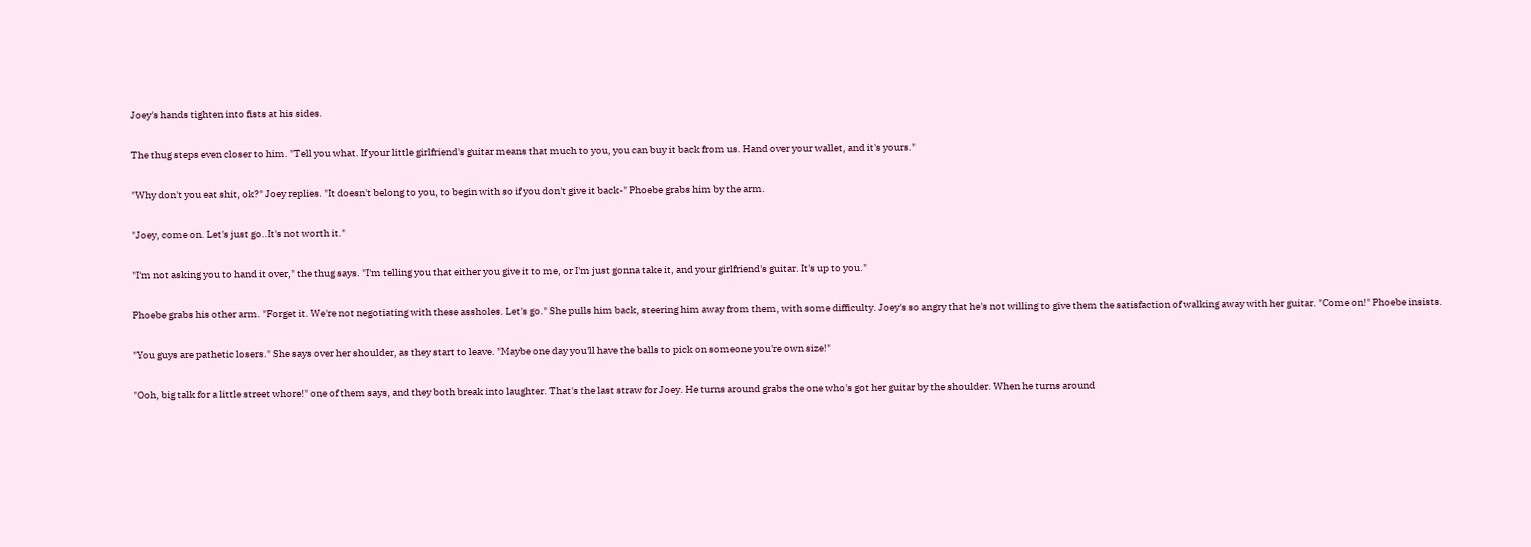Joey's hands tighten into fists at his sides.

The thug steps even closer to him. "Tell you what. If your little girlfriend's guitar means that much to you, you can buy it back from us. Hand over your wallet, and it's yours."

"Why don't you eat shit, ok?" Joey replies. "It doesn't belong to you, to begin with so if you don't give it back-" Phoebe grabs him by the arm.

"Joey, come on. Let's just go..It's not worth it."

"I'm not asking you to hand it over," the thug says. "I'm telling you that either you give it to me, or I'm just gonna take it, and your girlfriend's guitar. It's up to you."

Phoebe grabs his other arm. "Forget it. We're not negotiating with these assholes. Let's go." She pulls him back, steering him away from them, with some difficulty. Joey's so angry that he's not willing to give them the satisfaction of walking away with her guitar. "Come on!" Phoebe insists.

"You guys are pathetic losers." She says over her shoulder, as they start to leave. "Maybe one day you'll have the balls to pick on someone you're own size!"

"Ooh, big talk for a little street whore!" one of them says, and they both break into laughter. That's the last straw for Joey. He turns around grabs the one who's got her guitar by the shoulder. When he turns around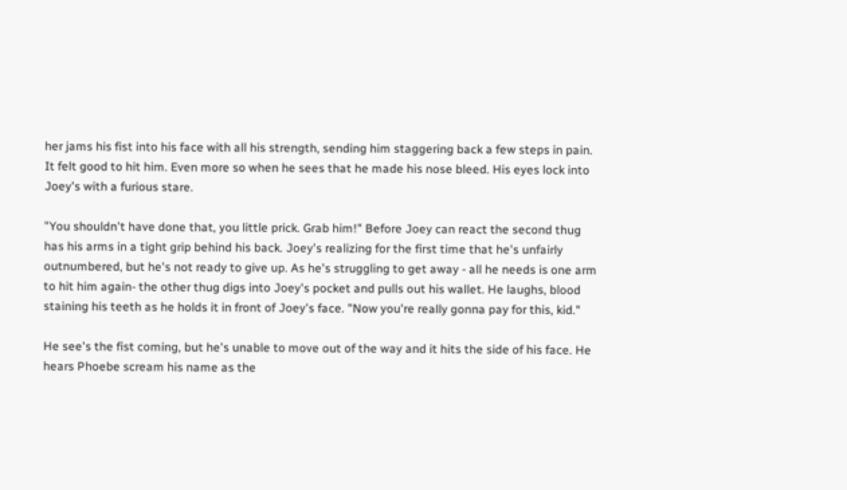her jams his fist into his face with all his strength, sending him staggering back a few steps in pain. It felt good to hit him. Even more so when he sees that he made his nose bleed. His eyes lock into Joey's with a furious stare.

"You shouldn't have done that, you little prick. Grab him!" Before Joey can react the second thug has his arms in a tight grip behind his back. Joey's realizing for the first time that he's unfairly outnumbered, but he's not ready to give up. As he's struggling to get away - all he needs is one arm to hit him again- the other thug digs into Joey's pocket and pulls out his wallet. He laughs, blood staining his teeth as he holds it in front of Joey's face. "Now you're really gonna pay for this, kid."

He see's the fist coming, but he's unable to move out of the way and it hits the side of his face. He hears Phoebe scream his name as the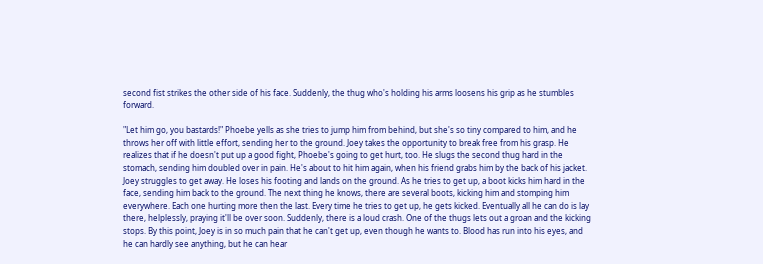second fist strikes the other side of his face. Suddenly, the thug who's holding his arms loosens his grip as he stumbles forward.

"Let him go, you bastards!" Phoebe yells as she tries to jump him from behind, but she's so tiny compared to him, and he throws her off with little effort, sending her to the ground. Joey takes the opportunity to break free from his grasp. He realizes that if he doesn't put up a good fight, Phoebe's going to get hurt, too. He slugs the second thug hard in the stomach, sending him doubled over in pain. He's about to hit him again, when his friend grabs him by the back of his jacket. Joey struggles to get away. He loses his footing and lands on the ground. As he tries to get up, a boot kicks him hard in the face, sending him back to the ground. The next thing he knows, there are several boots, kicking him and stomping him everywhere. Each one hurting more then the last. Every time he tries to get up, he gets kicked. Eventually all he can do is lay there, helplessly, praying it'll be over soon. Suddenly, there is a loud crash. One of the thugs lets out a groan and the kicking stops. By this point, Joey is in so much pain that he can't get up, even though he wants to. Blood has run into his eyes, and he can hardly see anything, but he can hear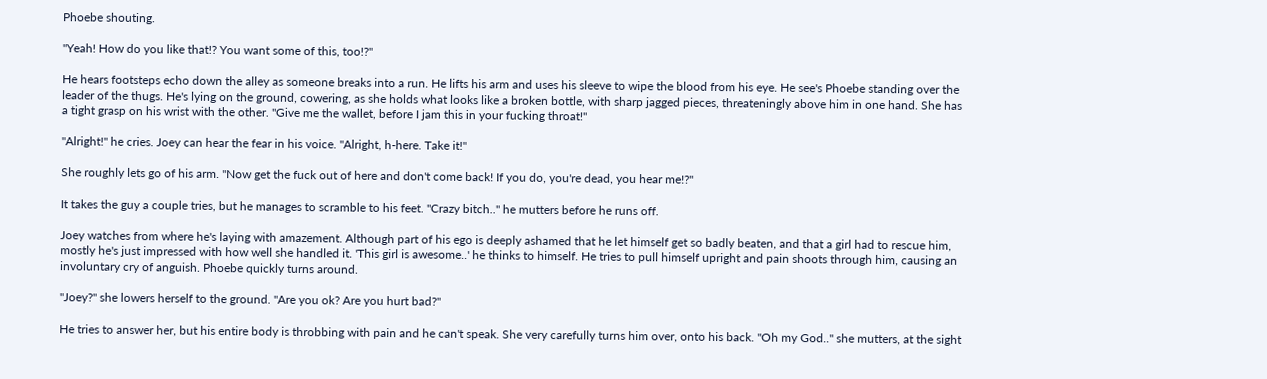Phoebe shouting.

"Yeah! How do you like that!? You want some of this, too!?"

He hears footsteps echo down the alley as someone breaks into a run. He lifts his arm and uses his sleeve to wipe the blood from his eye. He see's Phoebe standing over the leader of the thugs. He's lying on the ground, cowering, as she holds what looks like a broken bottle, with sharp jagged pieces, threateningly above him in one hand. She has a tight grasp on his wrist with the other. "Give me the wallet, before I jam this in your fucking throat!"

"Alright!" he cries. Joey can hear the fear in his voice. "Alright, h-here. Take it!"

She roughly lets go of his arm. "Now get the fuck out of here and don't come back! If you do, you're dead, you hear me!?"

It takes the guy a couple tries, but he manages to scramble to his feet. "Crazy bitch.." he mutters before he runs off.

Joey watches from where he's laying with amazement. Although part of his ego is deeply ashamed that he let himself get so badly beaten, and that a girl had to rescue him, mostly he's just impressed with how well she handled it. 'This girl is awesome..' he thinks to himself. He tries to pull himself upright and pain shoots through him, causing an involuntary cry of anguish. Phoebe quickly turns around.

"Joey?" she lowers herself to the ground. "Are you ok? Are you hurt bad?"

He tries to answer her, but his entire body is throbbing with pain and he can't speak. She very carefully turns him over, onto his back. "Oh my God.." she mutters, at the sight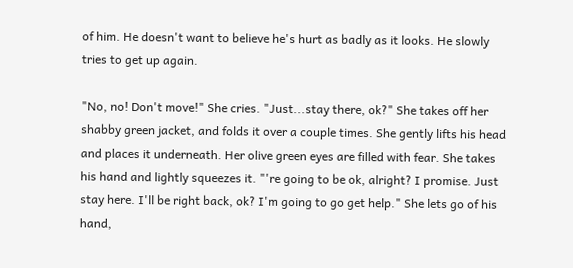of him. He doesn't want to believe he's hurt as badly as it looks. He slowly tries to get up again.

"No, no! Don't move!" She cries. "Just...stay there, ok?" She takes off her shabby green jacket, and folds it over a couple times. She gently lifts his head and places it underneath. Her olive green eyes are filled with fear. She takes his hand and lightly squeezes it. "'re going to be ok, alright? I promise. Just stay here. I'll be right back, ok? I'm going to go get help." She lets go of his hand,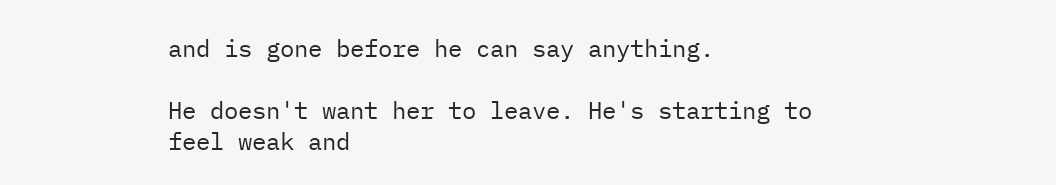and is gone before he can say anything.

He doesn't want her to leave. He's starting to feel weak and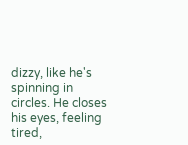dizzy, like he's spinning in circles. He closes his eyes, feeling tired,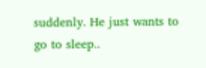suddenly. He just wants to go to sleep..